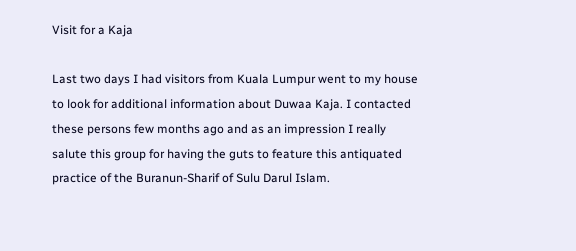Visit for a Kaja

Last two days I had visitors from Kuala Lumpur went to my house to look for additional information about Duwaa Kaja. I contacted these persons few months ago and as an impression I really salute this group for having the guts to feature this antiquated practice of the Buranun-Sharif of Sulu Darul Islam.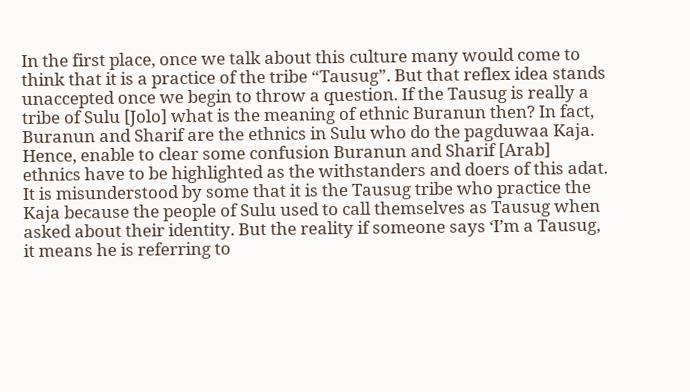In the first place, once we talk about this culture many would come to think that it is a practice of the tribe “Tausug”. But that reflex idea stands unaccepted once we begin to throw a question. If the Tausug is really a tribe of Sulu [Jolo] what is the meaning of ethnic Buranun then? In fact, Buranun and Sharif are the ethnics in Sulu who do the pagduwaa Kaja.  Hence, enable to clear some confusion Buranun and Sharif [Arab] ethnics have to be highlighted as the withstanders and doers of this adat. It is misunderstood by some that it is the Tausug tribe who practice the Kaja because the people of Sulu used to call themselves as Tausug when asked about their identity. But the reality if someone says ‘I’m a Tausug, it means he is referring to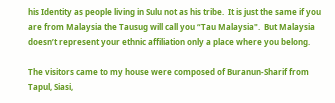his Identity as people living in Sulu not as his tribe.  It is just the same if you are from Malaysia the Tausug will call you “Tau Malaysia".  But Malaysia doesn’t represent your ethnic affiliation only a place where you belong.

The visitors came to my house were composed of Buranun-Sharif from Tapul, Siasi,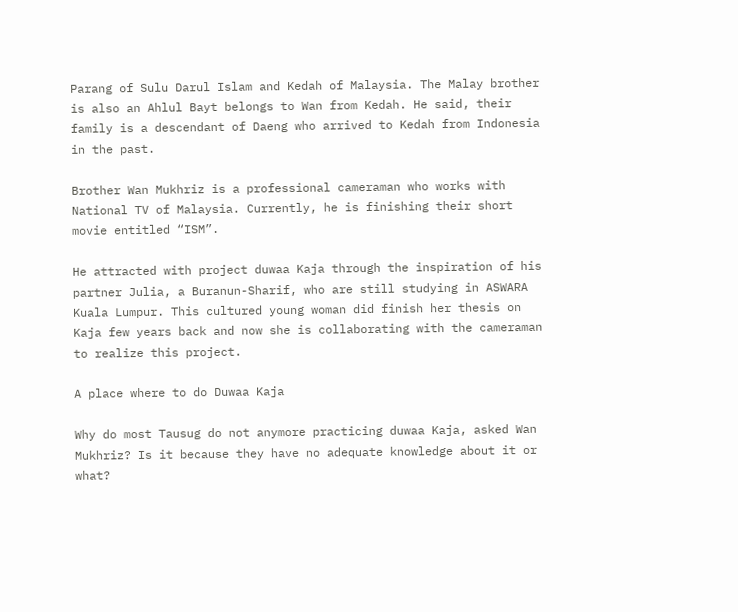Parang of Sulu Darul Islam and Kedah of Malaysia. The Malay brother is also an Ahlul Bayt belongs to Wan from Kedah. He said, their family is a descendant of Daeng who arrived to Kedah from Indonesia in the past.

Brother Wan Mukhriz is a professional cameraman who works with National TV of Malaysia. Currently, he is finishing their short movie entitled “ISM”.

He attracted with project duwaa Kaja through the inspiration of his partner Julia, a Buranun-Sharif, who are still studying in ASWARA Kuala Lumpur. This cultured young woman did finish her thesis on Kaja few years back and now she is collaborating with the cameraman to realize this project.

A place where to do Duwaa Kaja

Why do most Tausug do not anymore practicing duwaa Kaja, asked Wan Mukhriz? Is it because they have no adequate knowledge about it or what?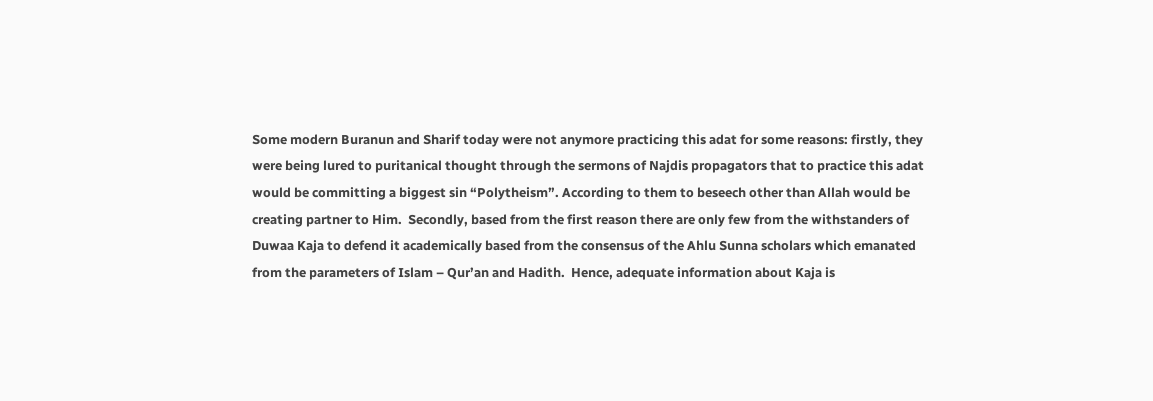Some modern Buranun and Sharif today were not anymore practicing this adat for some reasons: firstly, they were being lured to puritanical thought through the sermons of Najdis propagators that to practice this adat would be committing a biggest sin “Polytheism”. According to them to beseech other than Allah would be creating partner to Him.  Secondly, based from the first reason there are only few from the withstanders of Duwaa Kaja to defend it academically based from the consensus of the Ahlu Sunna scholars which emanated from the parameters of Islam – Qur’an and Hadith.  Hence, adequate information about Kaja is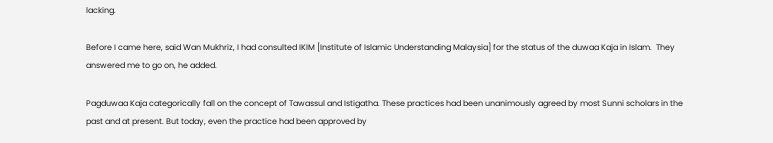lacking.

Before I came here, said Wan Mukhriz, I had consulted IKIM [Institute of Islamic Understanding Malaysia] for the status of the duwaa Kaja in Islam.  They answered me to go on, he added.

Pagduwaa Kaja categorically fall on the concept of Tawassul and Istigatha. These practices had been unanimously agreed by most Sunni scholars in the past and at present. But today, even the practice had been approved by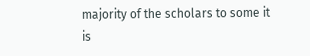majority of the scholars to some it is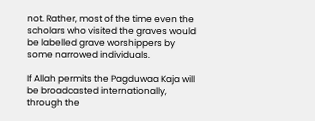not. Rather, most of the time even the scholars who visited the graves would be labelled grave worshippers by some narrowed individuals.

If Allah permits the Pagduwaa Kaja will be broadcasted internationally, through the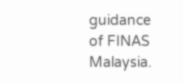guidance of FINAS Malaysia.